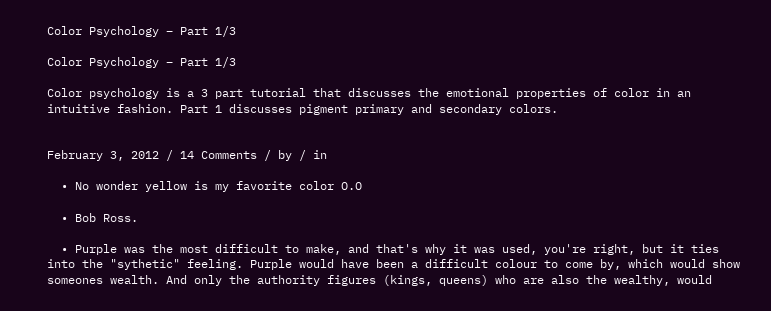Color Psychology – Part 1/3

Color Psychology – Part 1/3

Color psychology is a 3 part tutorial that discusses the emotional properties of color in an intuitive fashion. Part 1 discusses pigment primary and secondary colors.


February 3, 2012 / 14 Comments / by / in

  • No wonder yellow is my favorite color O.O

  • Bob Ross.

  • Purple was the most difficult to make, and that's why it was used, you're right, but it ties into the "sythetic" feeling. Purple would have been a difficult colour to come by, which would show someones wealth. And only the authority figures (kings, queens) who are also the wealthy, would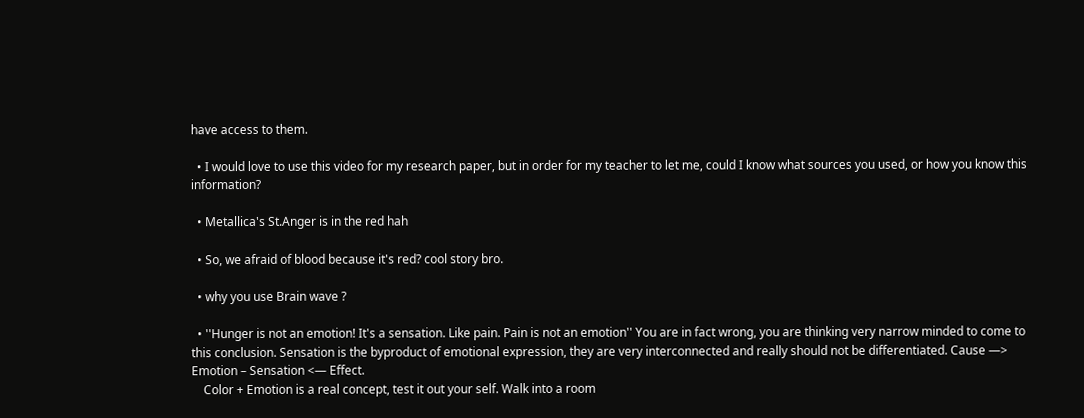have access to them.

  • I would love to use this video for my research paper, but in order for my teacher to let me, could I know what sources you used, or how you know this information?

  • Metallica's St.Anger is in the red hah

  • So, we afraid of blood because it's red? cool story bro.

  • why you use Brain wave ?

  • ''Hunger is not an emotion! It's a sensation. Like pain. Pain is not an emotion'' You are in fact wrong, you are thinking very narrow minded to come to this conclusion. Sensation is the byproduct of emotional expression, they are very interconnected and really should not be differentiated. Cause —> Emotion – Sensation <— Effect.
    Color + Emotion is a real concept, test it out your self. Walk into a room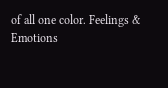of all one color. Feelings & Emotions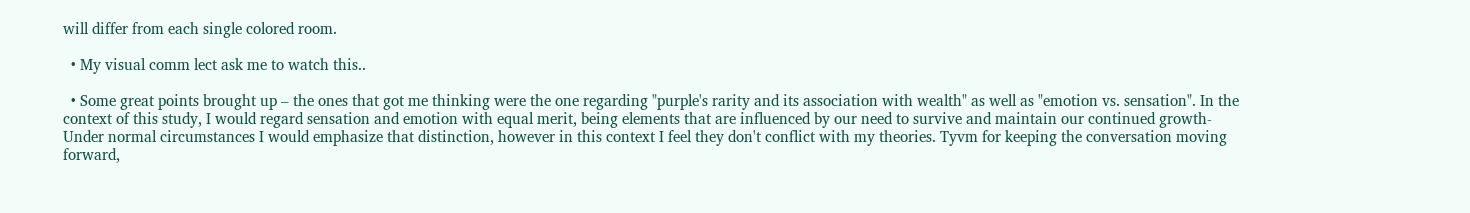will differ from each single colored room.

  • My visual comm lect ask me to watch this..

  • Some great points brought up – the ones that got me thinking were the one regarding "purple's rarity and its association with wealth" as well as "emotion vs. sensation". In the context of this study, I would regard sensation and emotion with equal merit, being elements that are influenced by our need to survive and maintain our continued growth- Under normal circumstances I would emphasize that distinction, however in this context I feel they don't conflict with my theories. Tyvm for keeping the conversation moving forward,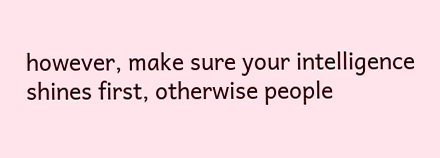however, make sure your intelligence shines first, otherwise people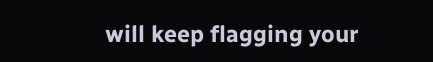will keep flagging your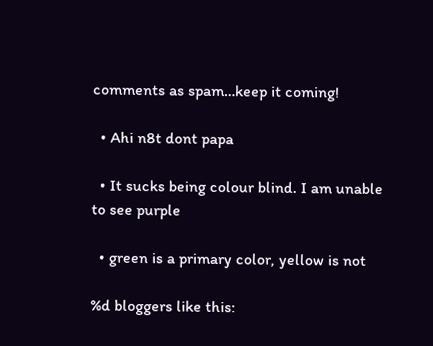comments as spam…keep it coming!

  • Ahi n8t dont papa

  • It sucks being colour blind. I am unable to see purple

  • green is a primary color, yellow is not

%d bloggers like this: